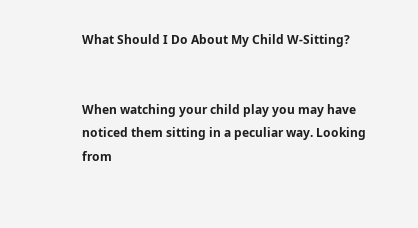What Should I Do About My Child W-Sitting?


When watching your child play you may have noticed them sitting in a peculiar way. Looking from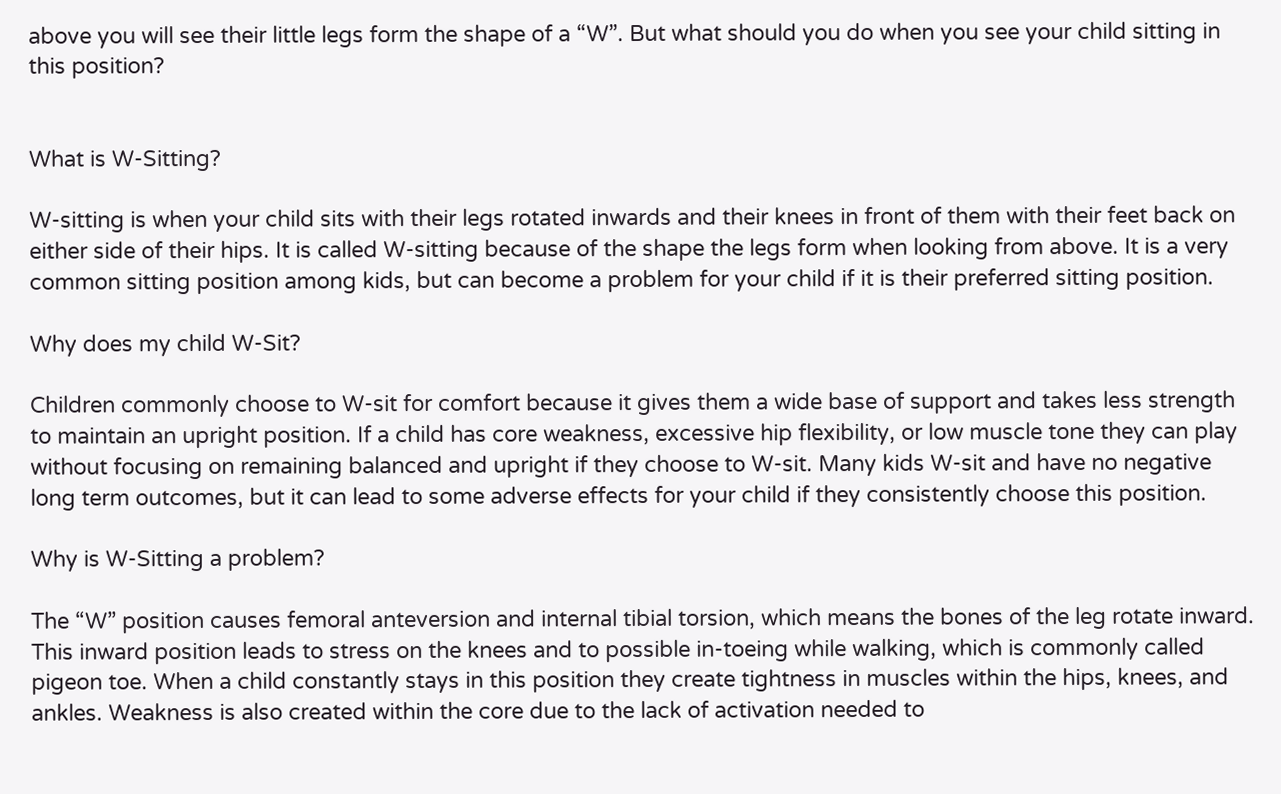above you will see their little legs form the shape of a “W”. But what should you do when you see your child sitting in this position?


What is W-Sitting?

W-sitting is when your child sits with their legs rotated inwards and their knees in front of them with their feet back on either side of their hips. It is called W-sitting because of the shape the legs form when looking from above. It is a very common sitting position among kids, but can become a problem for your child if it is their preferred sitting position.

Why does my child W-Sit?

Children commonly choose to W-sit for comfort because it gives them a wide base of support and takes less strength to maintain an upright position. If a child has core weakness, excessive hip flexibility, or low muscle tone they can play without focusing on remaining balanced and upright if they choose to W-sit. Many kids W-sit and have no negative long term outcomes, but it can lead to some adverse effects for your child if they consistently choose this position.

Why is W-Sitting a problem?

The “W” position causes femoral anteversion and internal tibial torsion, which means the bones of the leg rotate inward. This inward position leads to stress on the knees and to possible in-toeing while walking, which is commonly called pigeon toe. When a child constantly stays in this position they create tightness in muscles within the hips, knees, and ankles. Weakness is also created within the core due to the lack of activation needed to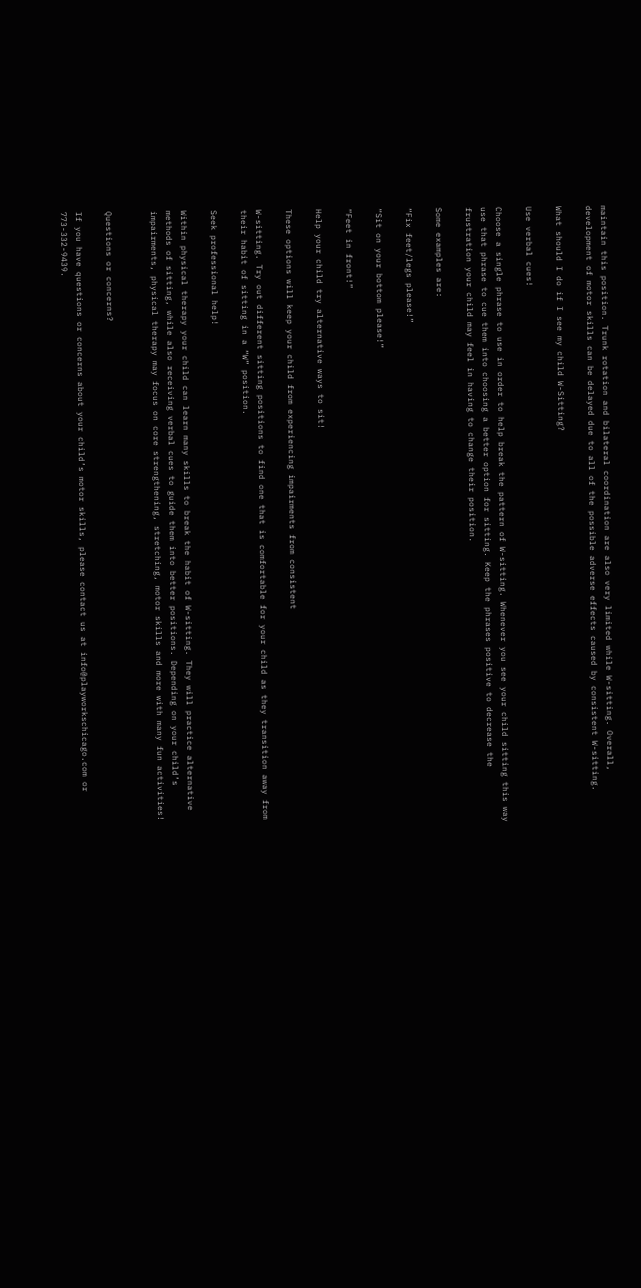maintain this position. Trunk rotation and bilateral coordination are also very limited while W-sitting. Overall, development of motor skills can be delayed due to all of the possible adverse effects caused by consistent W-sitting.

What should I do if I see my child W-Sitting?

Use verbal cues!

Choose a single phrase to use in order to help break the pattern of W-sitting. Whenever you see your child sitting this way use that phrase to cue them into choosing a better option for sitting. Keep the phrases positive to decrease the frustration your child may feel in having to change their position.

Some examples are:

“Fix feet/legs please!”

“Sit on your bottom please!”

“Feet in front!”

Help your child try alternative ways to sit!

These options will keep your child from experiencing impairments from consistent

W-sitting. Try out different sitting positions to find one that is comfortable for your child as they transition away from their habit of sitting in a “W” position.

Seek professional help!

Within physical therapy your child can learn many skills to break the habit of W-sitting. They will practice alternative methods of sitting, while also receiving verbal cues to guide them into better positions. Depending on your child’s impairments, physical therapy may focus on core strengthening, stretching, motor skills and more with many fun activities!


Questions or concerns?

If you have questions or concerns about your child’s motor skills, please contact us at info@playworkschicago.com or 773-332-9439.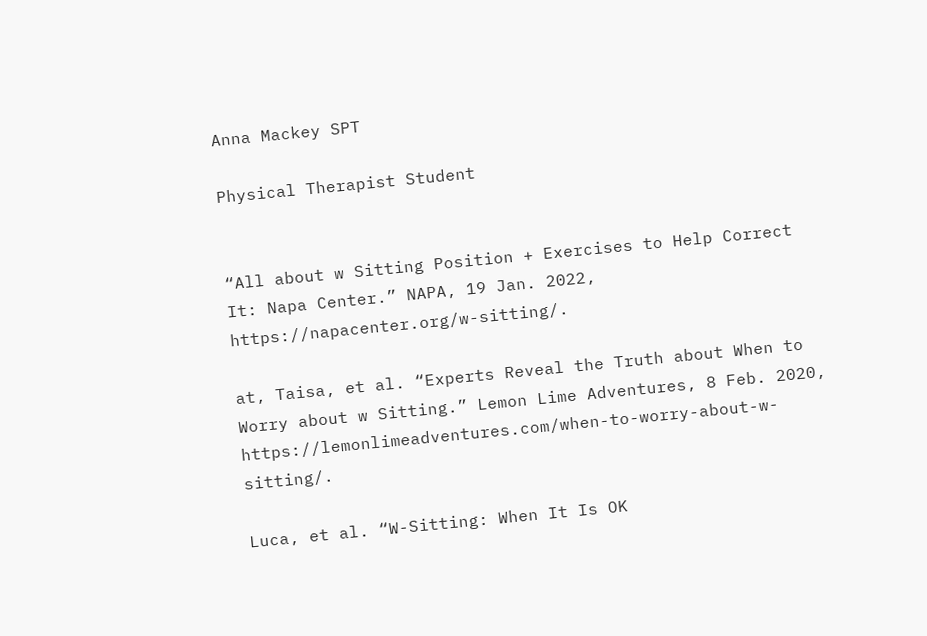Anna Mackey SPT

Physical Therapist Student


“All about w Sitting Position + Exercises to Help Correct It: Napa Center.” NAPA, 19 Jan. 2022, https://napacenter.org/w-sitting/.

at, Taisa, et al. “Experts Reveal the Truth about When to Worry about w Sitting.” Lemon Lime Adventures, 8 Feb. 2020, https://lemonlimeadventures.com/when-to-worry-about-w-sitting/.

Luca, et al. “W-Sitting: When It Is OK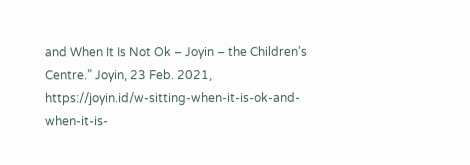and When It Is Not Ok – Joyin – the Children’s Centre.” Joyin, 23 Feb. 2021, https://joyin.id/w-sitting-when-it-is-ok-and-when-it-is-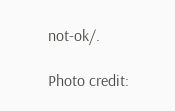not-ok/.

Photo credit: